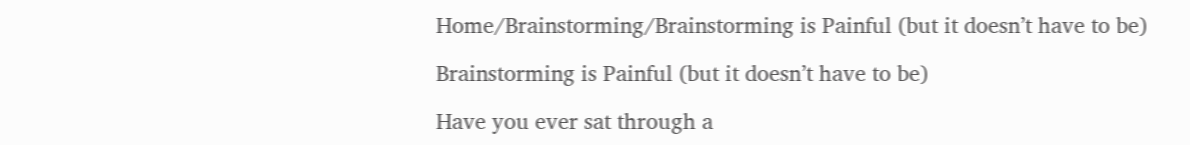Home/Brainstorming/Brainstorming is Painful (but it doesn’t have to be)

Brainstorming is Painful (but it doesn’t have to be)

Have you ever sat through a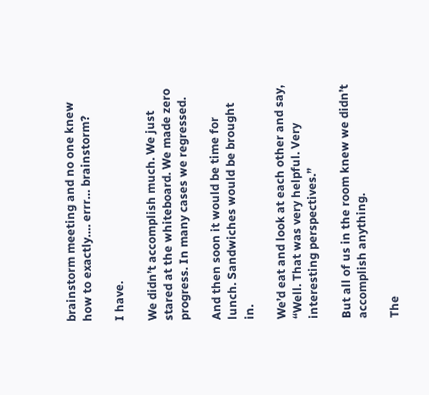brainstorm meeting and no one knew how to exactly…. errr… brainstorm?

I have.

We didn’t accomplish much. We just stared at the whiteboard. We made zero progress. In many cases we regressed.

And then soon it would be time for lunch. Sandwiches would be brought in.

We’d eat and look at each other and say, “Well. That was very helpful. Very interesting perspectives.”

But all of us in the room knew we didn’t accomplish anything.

The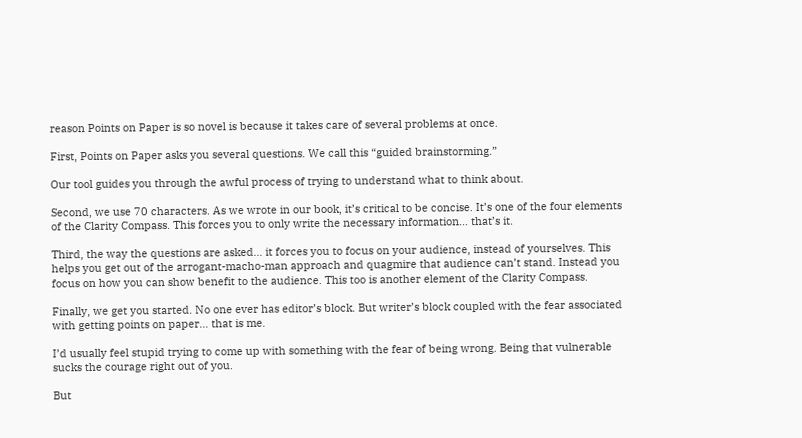reason Points on Paper is so novel is because it takes care of several problems at once.

First, Points on Paper asks you several questions. We call this “guided brainstorming.”

Our tool guides you through the awful process of trying to understand what to think about.

Second, we use 70 characters. As we wrote in our book, it’s critical to be concise. It’s one of the four elements of the Clarity Compass. This forces you to only write the necessary information… that’s it.

Third, the way the questions are asked… it forces you to focus on your audience, instead of yourselves. This helps you get out of the arrogant-macho-man approach and quagmire that audience can’t stand. Instead you focus on how you can show benefit to the audience. This too is another element of the Clarity Compass.

Finally, we get you started. No one ever has editor’s block. But writer’s block coupled with the fear associated with getting points on paper… that is me.

I’d usually feel stupid trying to come up with something with the fear of being wrong. Being that vulnerable sucks the courage right out of you.

But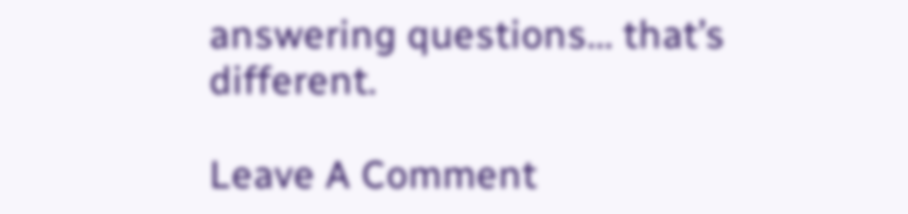answering questions… that’s different.

Leave A Comment